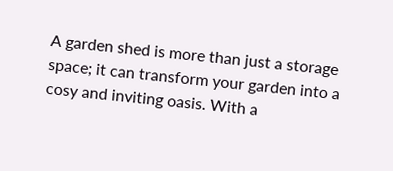A garden shed is more than just a storage space; it can transform your garden into a cosy and inviting oasis. With a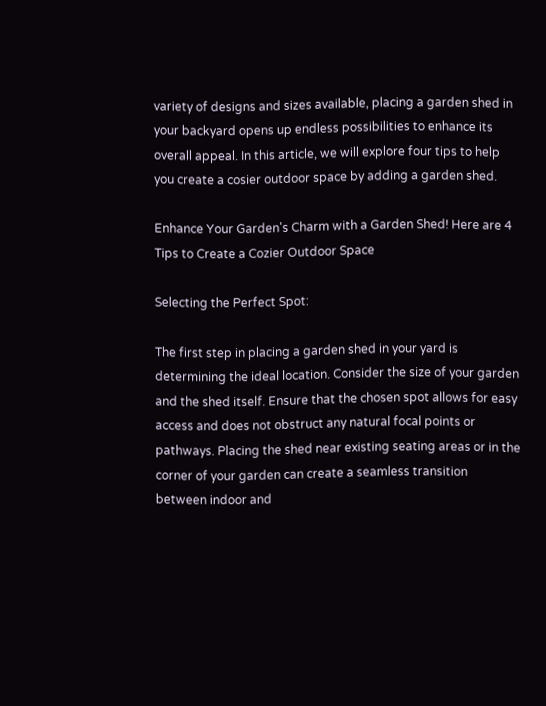variety of designs and sizes available, placing a garden shed in your backyard opens up endless possibilities to enhance its overall appeal. In this article, we will explore four tips to help you create a cosier outdoor space by adding a garden shed.

Enhance Your Garden's Charm with a Garden Shed! Here are 4 Tips to Create a Cozier Outdoor Space

Selecting the Perfect Spot:

The first step in placing a garden shed in your yard is determining the ideal location. Consider the size of your garden and the shed itself. Ensure that the chosen spot allows for easy access and does not obstruct any natural focal points or pathways. Placing the shed near existing seating areas or in the corner of your garden can create a seamless transition between indoor and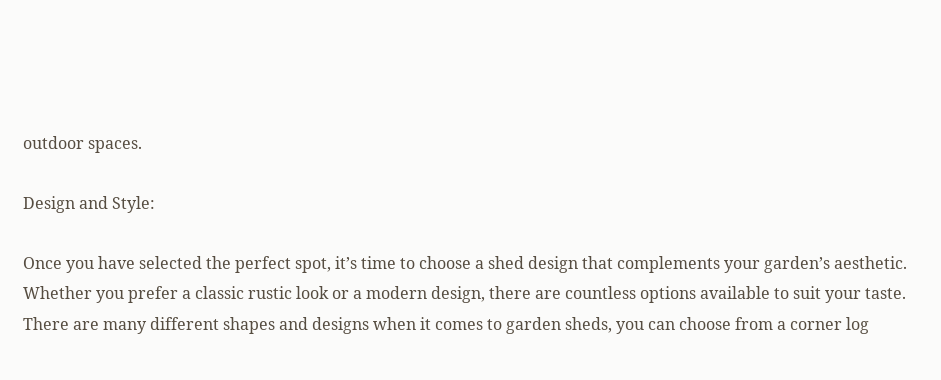outdoor spaces.

Design and Style:

Once you have selected the perfect spot, it’s time to choose a shed design that complements your garden’s aesthetic. Whether you prefer a classic rustic look or a modern design, there are countless options available to suit your taste. There are many different shapes and designs when it comes to garden sheds, you can choose from a corner log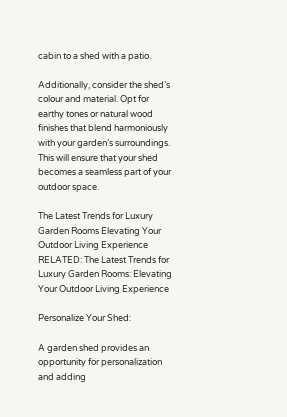cabin to a shed with a patio.

Additionally, consider the shed’s colour and material. Opt for earthy tones or natural wood finishes that blend harmoniously with your garden’s surroundings. This will ensure that your shed becomes a seamless part of your outdoor space.

The Latest Trends for Luxury Garden Rooms Elevating Your Outdoor Living Experience
RELATED: The Latest Trends for Luxury Garden Rooms: Elevating Your Outdoor Living Experience

Personalize Your Shed:

A garden shed provides an opportunity for personalization and adding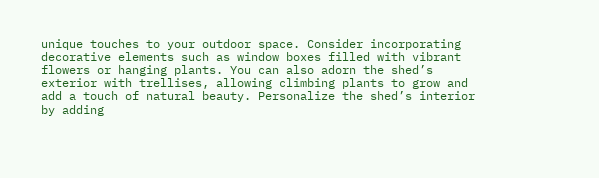unique touches to your outdoor space. Consider incorporating decorative elements such as window boxes filled with vibrant flowers or hanging plants. You can also adorn the shed’s exterior with trellises, allowing climbing plants to grow and add a touch of natural beauty. Personalize the shed’s interior by adding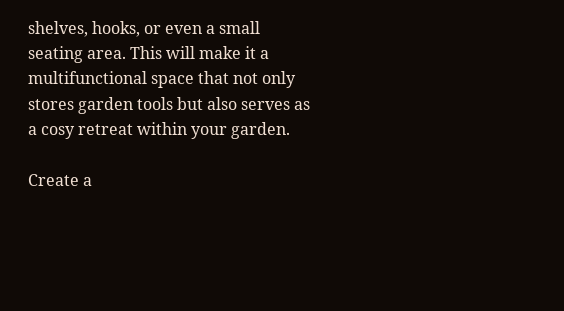shelves, hooks, or even a small seating area. This will make it a multifunctional space that not only stores garden tools but also serves as a cosy retreat within your garden.

Create a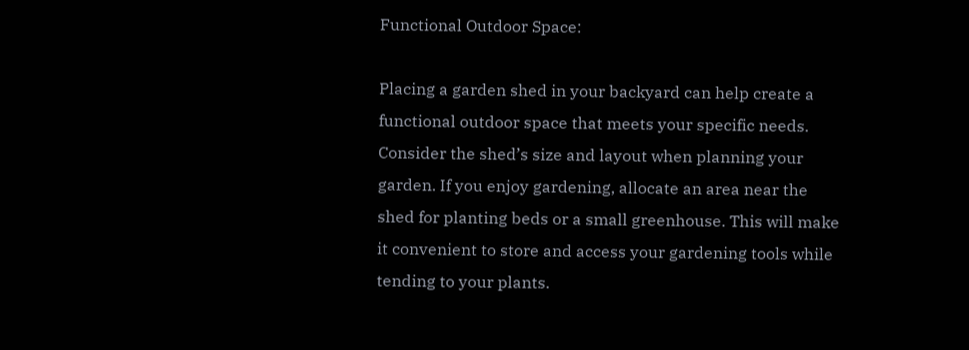Functional Outdoor Space:

Placing a garden shed in your backyard can help create a functional outdoor space that meets your specific needs. Consider the shed’s size and layout when planning your garden. If you enjoy gardening, allocate an area near the shed for planting beds or a small greenhouse. This will make it convenient to store and access your gardening tools while tending to your plants.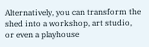Alternatively, you can transform the shed into a workshop, art studio, or even a playhouse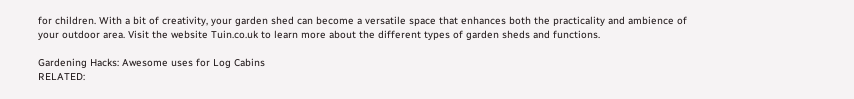for children. With a bit of creativity, your garden shed can become a versatile space that enhances both the practicality and ambience of your outdoor area. Visit the website Tuin.co.uk to learn more about the different types of garden sheds and functions.

Gardening Hacks: Awesome uses for Log Cabins
RELATED: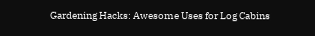Gardening Hacks: Awesome Uses for Log Cabins